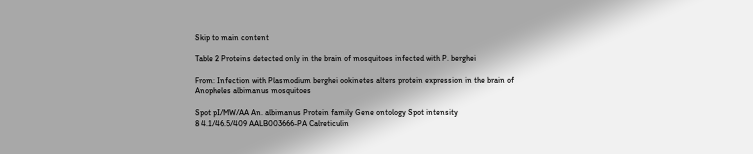Skip to main content

Table 2 Proteins detected only in the brain of mosquitoes infected with P. berghei

From: Infection with Plasmodium berghei ookinetes alters protein expression in the brain of Anopheles albimanus mosquitoes

Spot pI/MW/AA An. albimanus Protein family Gene ontology Spot intensity
8 4.1/46.5/409 AALB003666-PA Calreticulin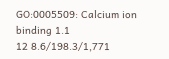GO:0005509: Calcium ion binding 1.1
12 8.6/198.3/1,771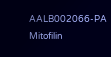AALB002066-PA Mitofilin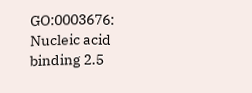GO:0003676: Nucleic acid binding 2.5